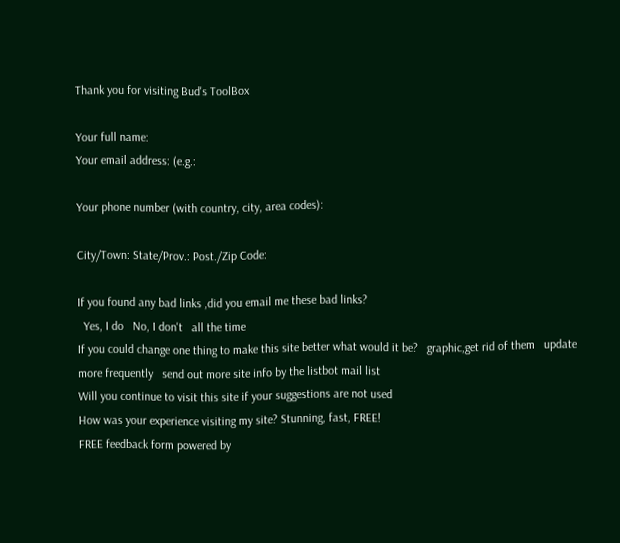Thank you for visiting Bud's ToolBox

Your full name:
Your email address: (e.g.:

Your phone number (with country, city, area codes):

City/Town: State/Prov.: Post./Zip Code:

If you found any bad links ,did you email me these bad links?
  Yes, I do   No, I don't   all the time
If you could change one thing to make this site better what would it be?   graphic,get rid of them   update more frequently   send out more site info by the listbot mail list
Will you continue to visit this site if your suggestions are not used
How was your experience visiting my site? Stunning, fast, FREE!
FREE feedback form powered by